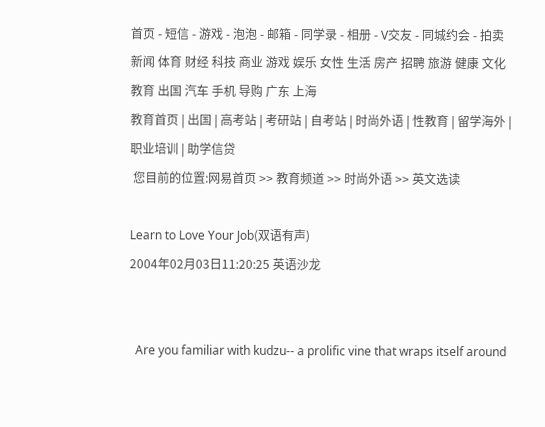首页 - 短信 - 游戏 - 泡泡 - 邮箱 - 同学录 - 相册 - V交友 - 同城约会 - 拍卖
新闻 体育 财经 科技 商业 游戏 娱乐 女性 生活 房产 招聘 旅游 健康 文化 教育 出国 汽车 手机 导购 广东 上海
教育首页 | 出国 | 高考站 | 考研站 | 自考站 | 时尚外语 | 性教育 | 留学海外 | 职业培训 | 助学信贷
 您目前的位置:网易首页 >> 教育频道 >> 时尚外语 >> 英文选读

Learn to Love Your Job(双语有声)
2004年02月03日11:20:25 英语沙龙


  Are you familiar with kudzu-- a prolific vine that wraps itself around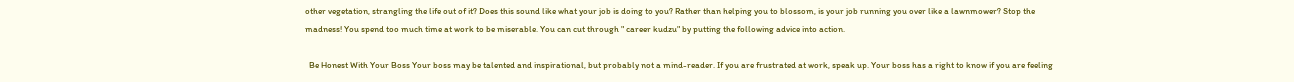other vegetation, strangling the life out of it? Does this sound like what your job is doing to you? Rather than helping you to blossom, is your job running you over like a lawnmower? Stop the madness! You spend too much time at work to be miserable. You can cut through " career kudzu" by putting the following advice into action.

  Be Honest With Your Boss Your boss may be talented and inspirational, but probably not a mind-reader. If you are frustrated at work, speak up. Your boss has a right to know if you are feeling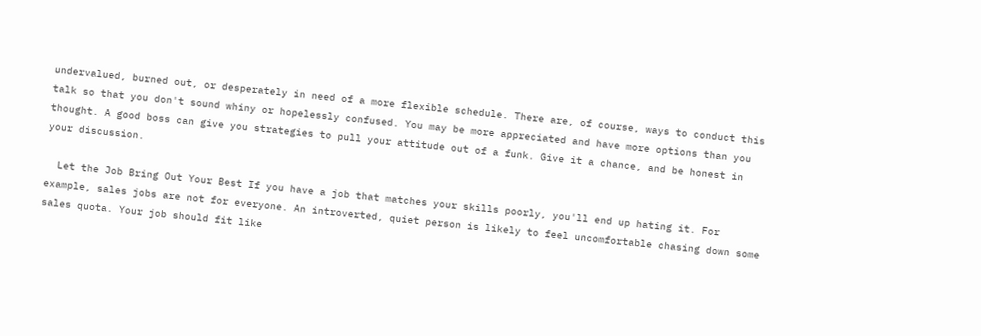undervalued, burned out, or desperately in need of a more flexible schedule. There are, of course, ways to conduct this talk so that you don't sound whiny or hopelessly confused. You may be more appreciated and have more options than you thought. A good boss can give you strategies to pull your attitude out of a funk. Give it a chance, and be honest in your discussion.

  Let the Job Bring Out Your Best If you have a job that matches your skills poorly, you'll end up hating it. For example, sales jobs are not for everyone. An introverted, quiet person is likely to feel uncomfortable chasing down some sales quota. Your job should fit like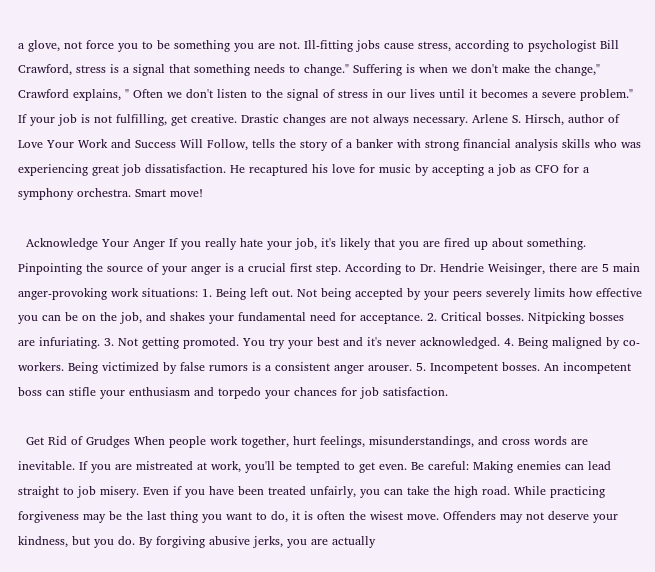a glove, not force you to be something you are not. Ill-fitting jobs cause stress, according to psychologist Bill Crawford, stress is a signal that something needs to change." Suffering is when we don't make the change," Crawford explains, " Often we don't listen to the signal of stress in our lives until it becomes a severe problem." If your job is not fulfilling, get creative. Drastic changes are not always necessary. Arlene S. Hirsch, author of Love Your Work and Success Will Follow, tells the story of a banker with strong financial analysis skills who was experiencing great job dissatisfaction. He recaptured his love for music by accepting a job as CFO for a symphony orchestra. Smart move!

  Acknowledge Your Anger If you really hate your job, it's likely that you are fired up about something. Pinpointing the source of your anger is a crucial first step. According to Dr. Hendrie Weisinger, there are 5 main anger-provoking work situations: 1. Being left out. Not being accepted by your peers severely limits how effective you can be on the job, and shakes your fundamental need for acceptance. 2. Critical bosses. Nitpicking bosses are infuriating. 3. Not getting promoted. You try your best and it's never acknowledged. 4. Being maligned by co-workers. Being victimized by false rumors is a consistent anger arouser. 5. Incompetent bosses. An incompetent boss can stifle your enthusiasm and torpedo your chances for job satisfaction.

  Get Rid of Grudges When people work together, hurt feelings, misunderstandings, and cross words are inevitable. If you are mistreated at work, you'll be tempted to get even. Be careful: Making enemies can lead straight to job misery. Even if you have been treated unfairly, you can take the high road. While practicing forgiveness may be the last thing you want to do, it is often the wisest move. Offenders may not deserve your kindness, but you do. By forgiving abusive jerks, you are actually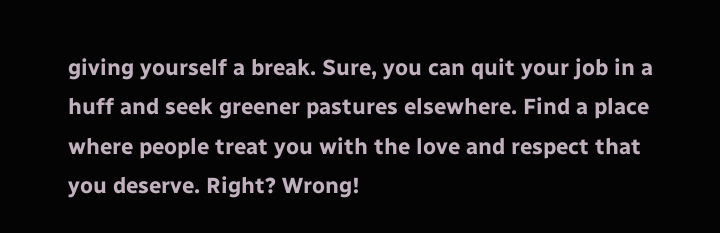giving yourself a break. Sure, you can quit your job in a huff and seek greener pastures elsewhere. Find a place where people treat you with the love and respect that you deserve. Right? Wrong!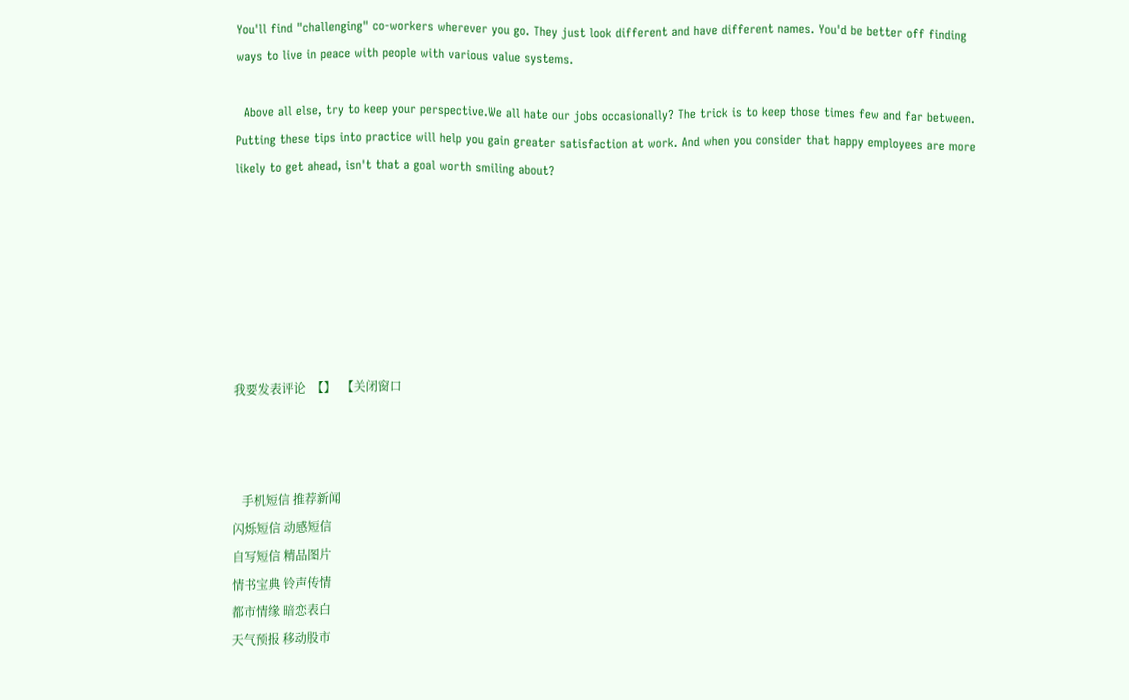You'll find "challenging" co-workers wherever you go. They just look different and have different names. You'd be better off finding ways to live in peace with people with various value systems.

  Above all else, try to keep your perspective.We all hate our jobs occasionally? The trick is to keep those times few and far between. Putting these tips into practice will help you gain greater satisfaction at work. And when you consider that happy employees are more likely to get ahead, isn't that a goal worth smiling about?







我要发表评论  【】  【关闭窗口



   手机短信 推荐新闻
闪烁短信 动感短信
自写短信 精品图片
情书宝典 铃声传情
都市情缘 暗恋表白
天气预报 移动股市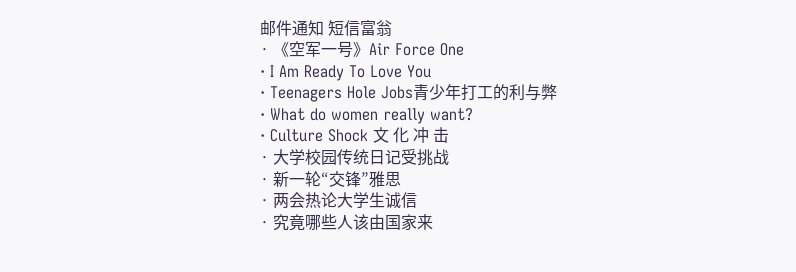邮件通知 短信富翁
· 《空军一号》Air Force One
· I Am Ready To Love You
· Teenagers Hole Jobs青少年打工的利与弊
· What do women really want?
· Culture Shock 文 化 冲 击
· 大学校园传统日记受挑战
· 新一轮“交锋”雅思
· 两会热论大学生诚信
· 究竟哪些人该由国家来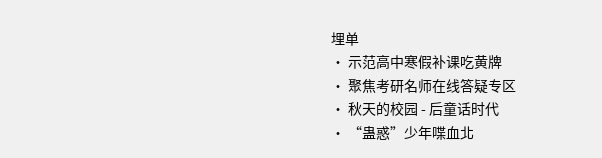埋单
· 示范高中寒假补课吃黄牌
· 聚焦考研名师在线答疑专区
· 秋天的校园 - 后童话时代
· “蛊惑”少年喋血北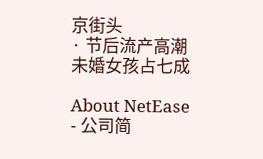京街头
· 节后流产高潮未婚女孩占七成

About NetEase - 公司简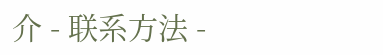介 - 联系方法 -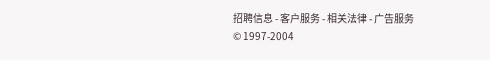招聘信息 - 客户服务 - 相关法律 - 广告服务
© 1997-2004